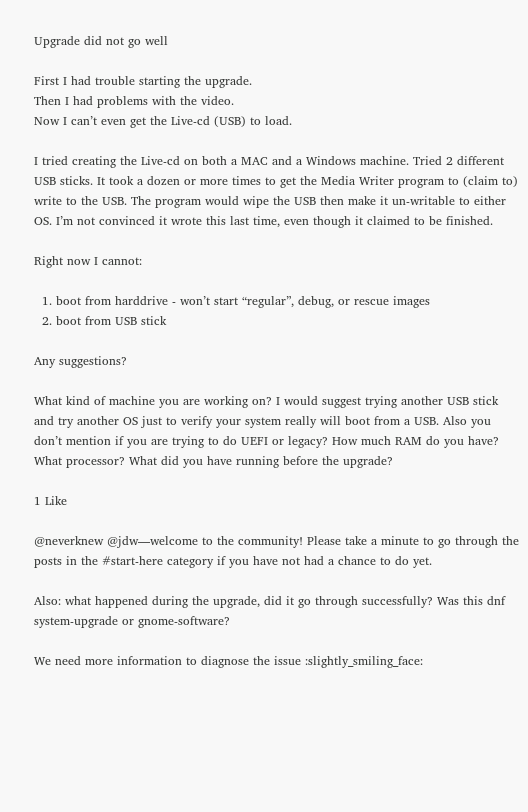Upgrade did not go well

First I had trouble starting the upgrade.
Then I had problems with the video.
Now I can’t even get the Live-cd (USB) to load.

I tried creating the Live-cd on both a MAC and a Windows machine. Tried 2 different USB sticks. It took a dozen or more times to get the Media Writer program to (claim to) write to the USB. The program would wipe the USB then make it un-writable to either OS. I’m not convinced it wrote this last time, even though it claimed to be finished.

Right now I cannot:

  1. boot from harddrive - won’t start “regular”, debug, or rescue images
  2. boot from USB stick

Any suggestions?

What kind of machine you are working on? I would suggest trying another USB stick and try another OS just to verify your system really will boot from a USB. Also you don’t mention if you are trying to do UEFI or legacy? How much RAM do you have? What processor? What did you have running before the upgrade?

1 Like

@neverknew @jdw—welcome to the community! Please take a minute to go through the posts in the #start-here category if you have not had a chance to do yet.

Also: what happened during the upgrade, did it go through successfully? Was this dnf system-upgrade or gnome-software?

We need more information to diagnose the issue :slightly_smiling_face: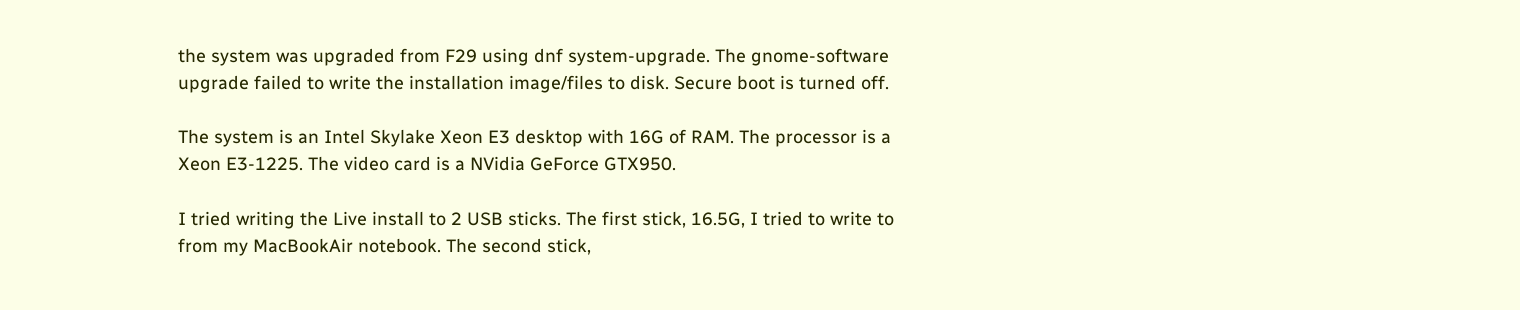the system was upgraded from F29 using dnf system-upgrade. The gnome-software upgrade failed to write the installation image/files to disk. Secure boot is turned off.

The system is an Intel Skylake Xeon E3 desktop with 16G of RAM. The processor is a Xeon E3-1225. The video card is a NVidia GeForce GTX950.

I tried writing the Live install to 2 USB sticks. The first stick, 16.5G, I tried to write to from my MacBookAir notebook. The second stick,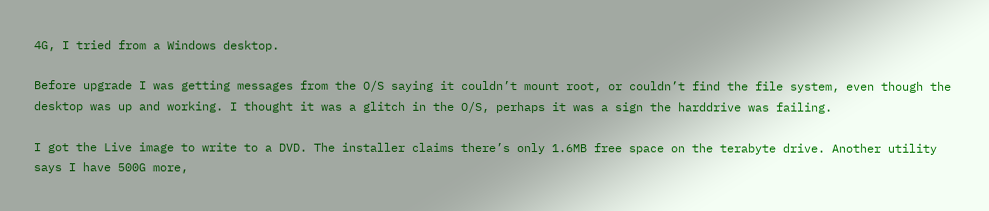4G, I tried from a Windows desktop.

Before upgrade I was getting messages from the O/S saying it couldn’t mount root, or couldn’t find the file system, even though the desktop was up and working. I thought it was a glitch in the O/S, perhaps it was a sign the harddrive was failing.

I got the Live image to write to a DVD. The installer claims there’s only 1.6MB free space on the terabyte drive. Another utility says I have 500G more,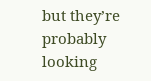but they’re probably looking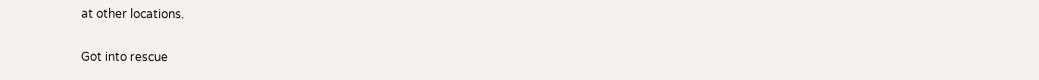at other locations.

Got into rescue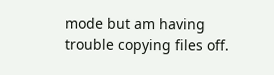mode but am having trouble copying files off.